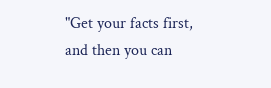"Get your facts first, and then you can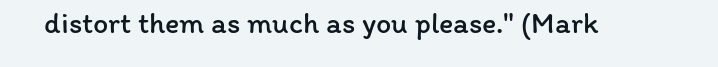distort them as much as you please." (Mark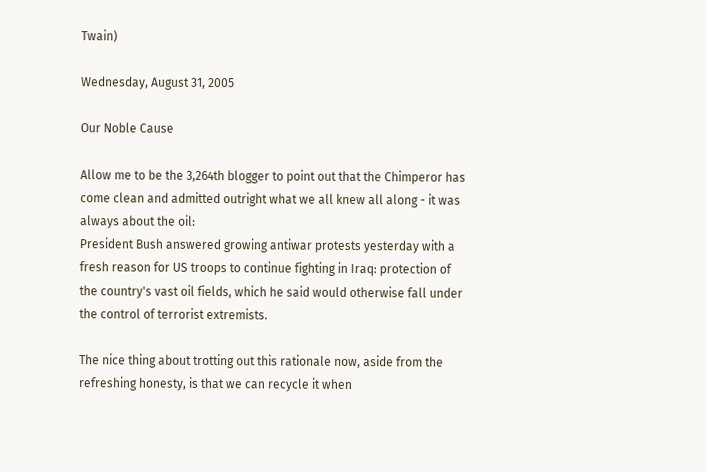Twain)

Wednesday, August 31, 2005

Our Noble Cause

Allow me to be the 3,264th blogger to point out that the Chimperor has come clean and admitted outright what we all knew all along - it was always about the oil:
President Bush answered growing antiwar protests yesterday with a fresh reason for US troops to continue fighting in Iraq: protection of the country's vast oil fields, which he said would otherwise fall under the control of terrorist extremists.

The nice thing about trotting out this rationale now, aside from the refreshing honesty, is that we can recycle it when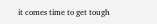it comes time to get tough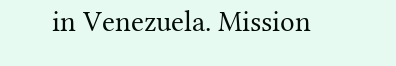in Venezuela. Mission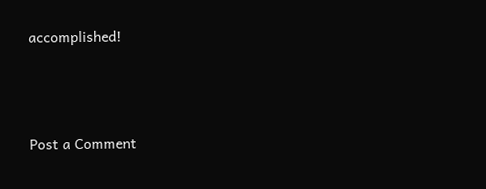accomplished!




Post a Comment